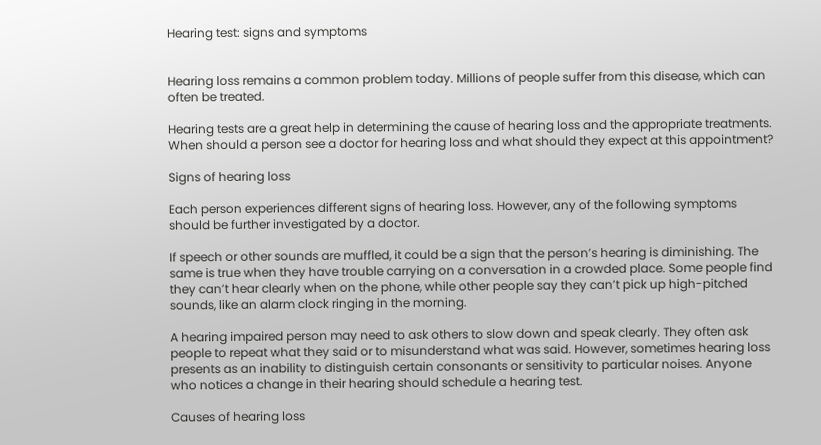Hearing test: signs and symptoms


Hearing loss remains a common problem today. Millions of people suffer from this disease, which can often be treated.

Hearing tests are a great help in determining the cause of hearing loss and the appropriate treatments. When should a person see a doctor for hearing loss and what should they expect at this appointment?

Signs of hearing loss

Each person experiences different signs of hearing loss. However, any of the following symptoms should be further investigated by a doctor.

If speech or other sounds are muffled, it could be a sign that the person’s hearing is diminishing. The same is true when they have trouble carrying on a conversation in a crowded place. Some people find they can’t hear clearly when on the phone, while other people say they can’t pick up high-pitched sounds, like an alarm clock ringing in the morning.

A hearing impaired person may need to ask others to slow down and speak clearly. They often ask people to repeat what they said or to misunderstand what was said. However, sometimes hearing loss presents as an inability to distinguish certain consonants or sensitivity to particular noises. Anyone who notices a change in their hearing should schedule a hearing test.

Causes of hearing loss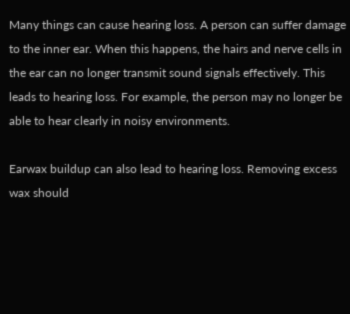Many things can cause hearing loss. A person can suffer damage to the inner ear. When this happens, the hairs and nerve cells in the ear can no longer transmit sound signals effectively. This leads to hearing loss. For example, the person may no longer be able to hear clearly in noisy environments.

Earwax buildup can also lead to hearing loss. Removing excess wax should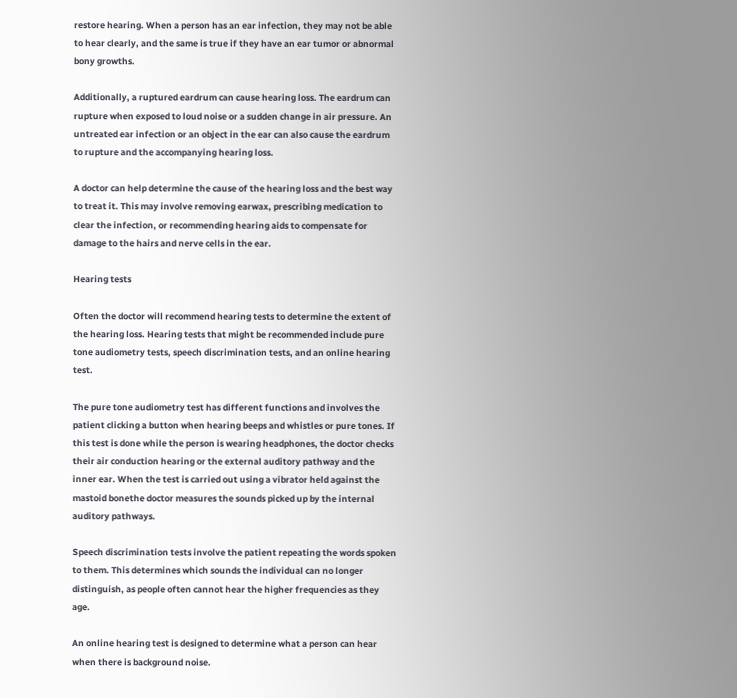restore hearing. When a person has an ear infection, they may not be able to hear clearly, and the same is true if they have an ear tumor or abnormal bony growths.

Additionally, a ruptured eardrum can cause hearing loss. The eardrum can rupture when exposed to loud noise or a sudden change in air pressure. An untreated ear infection or an object in the ear can also cause the eardrum to rupture and the accompanying hearing loss.

A doctor can help determine the cause of the hearing loss and the best way to treat it. This may involve removing earwax, prescribing medication to clear the infection, or recommending hearing aids to compensate for damage to the hairs and nerve cells in the ear.

Hearing tests

Often the doctor will recommend hearing tests to determine the extent of the hearing loss. Hearing tests that might be recommended include pure tone audiometry tests, speech discrimination tests, and an online hearing test.

The pure tone audiometry test has different functions and involves the patient clicking a button when hearing beeps and whistles or pure tones. If this test is done while the person is wearing headphones, the doctor checks their air conduction hearing or the external auditory pathway and the inner ear. When the test is carried out using a vibrator held against the mastoid bonethe doctor measures the sounds picked up by the internal auditory pathways.

Speech discrimination tests involve the patient repeating the words spoken to them. This determines which sounds the individual can no longer distinguish, as people often cannot hear the higher frequencies as they age.

An online hearing test is designed to determine what a person can hear when there is background noise.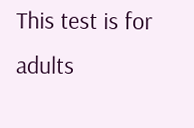This test is for adults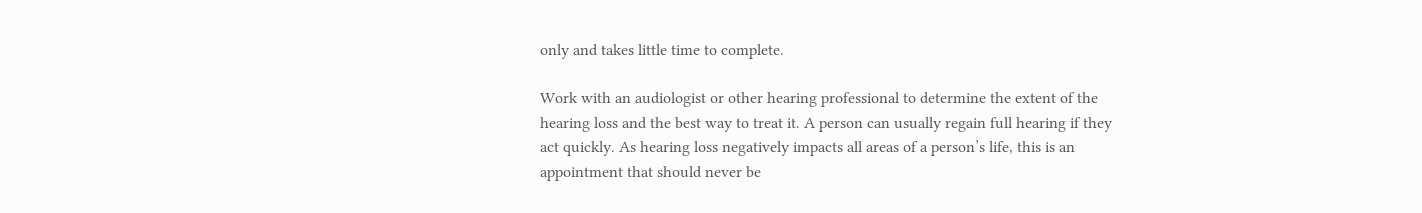only and takes little time to complete.

Work with an audiologist or other hearing professional to determine the extent of the hearing loss and the best way to treat it. A person can usually regain full hearing if they act quickly. As hearing loss negatively impacts all areas of a person’s life, this is an appointment that should never be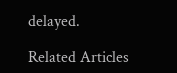delayed.

Related Articles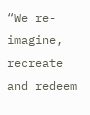“We re-imagine, recreate and redeem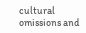cultural omissions and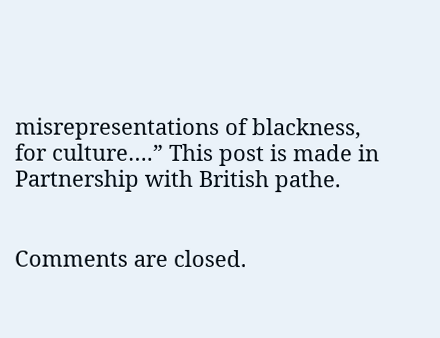misrepresentations of blackness, for culture….” This post is made in Partnership with British pathe.


Comments are closed.